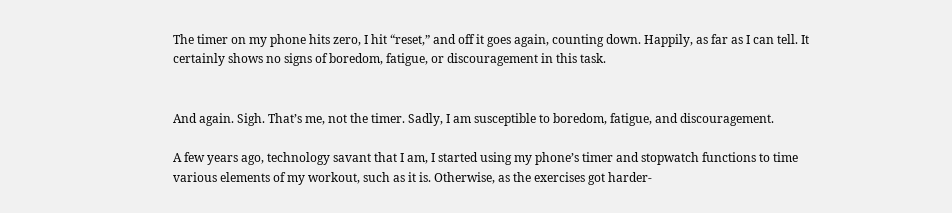The timer on my phone hits zero, I hit “reset,” and off it goes again, counting down. Happily, as far as I can tell. It certainly shows no signs of boredom, fatigue, or discouragement in this task.


And again. Sigh. That’s me, not the timer. Sadly, I am susceptible to boredom, fatigue, and discouragement.

A few years ago, technology savant that I am, I started using my phone’s timer and stopwatch functions to time various elements of my workout, such as it is. Otherwise, as the exercises got harder-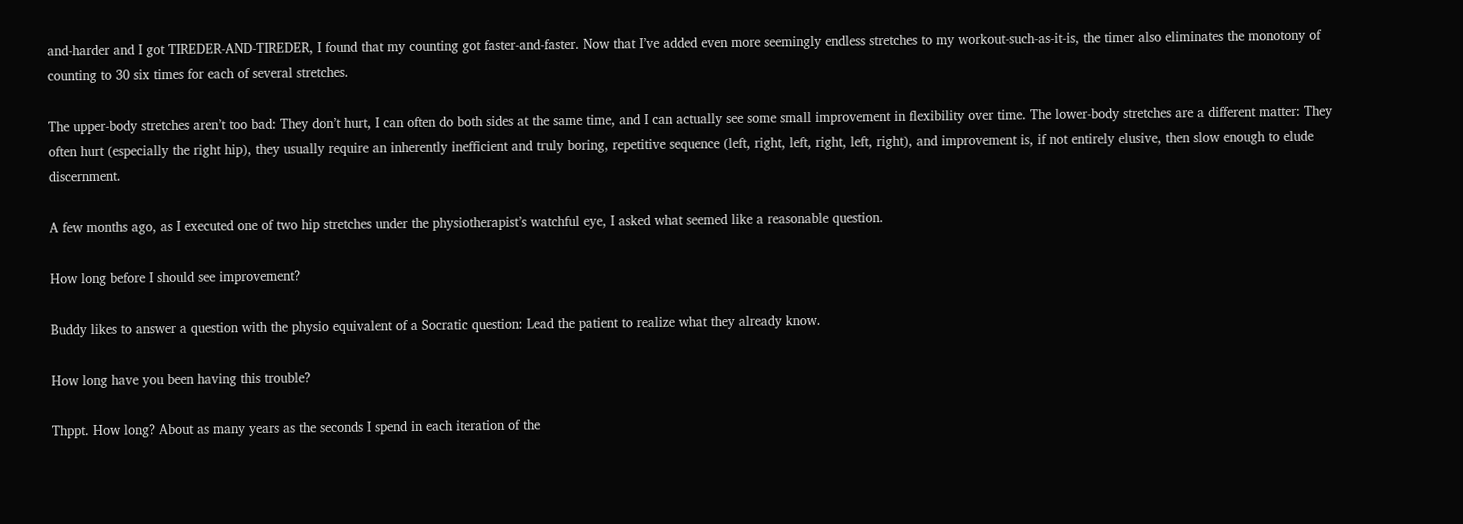and-harder and I got TIREDER-AND-TIREDER, I found that my counting got faster-and-faster. Now that I’ve added even more seemingly endless stretches to my workout-such-as-it-is, the timer also eliminates the monotony of counting to 30 six times for each of several stretches.

The upper-body stretches aren’t too bad: They don’t hurt, I can often do both sides at the same time, and I can actually see some small improvement in flexibility over time. The lower-body stretches are a different matter: They often hurt (especially the right hip), they usually require an inherently inefficient and truly boring, repetitive sequence (left, right, left, right, left, right), and improvement is, if not entirely elusive, then slow enough to elude discernment.

A few months ago, as I executed one of two hip stretches under the physiotherapist’s watchful eye, I asked what seemed like a reasonable question.

How long before I should see improvement?

Buddy likes to answer a question with the physio equivalent of a Socratic question: Lead the patient to realize what they already know.

How long have you been having this trouble?

Thppt. How long? About as many years as the seconds I spend in each iteration of the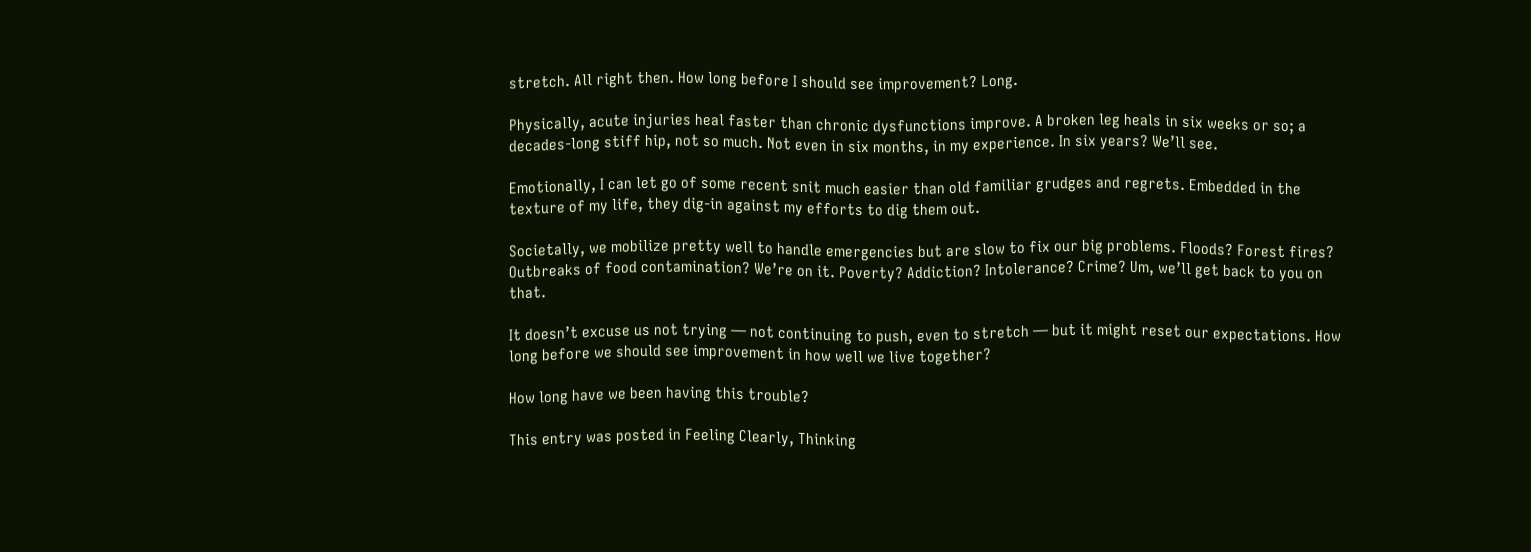stretch. All right then. How long before I should see improvement? Long.

Physically, acute injuries heal faster than chronic dysfunctions improve. A broken leg heals in six weeks or so; a decades-long stiff hip, not so much. Not even in six months, in my experience. In six years? We’ll see.

Emotionally, I can let go of some recent snit much easier than old familiar grudges and regrets. Embedded in the texture of my life, they dig-in against my efforts to dig them out.

Societally, we mobilize pretty well to handle emergencies but are slow to fix our big problems. Floods? Forest fires? Outbreaks of food contamination? We’re on it. Poverty? Addiction? Intolerance? Crime? Um, we’ll get back to you on that.

It doesn’t excuse us not trying — not continuing to push, even to stretch — but it might reset our expectations. How long before we should see improvement in how well we live together?

How long have we been having this trouble?

This entry was posted in Feeling Clearly, Thinking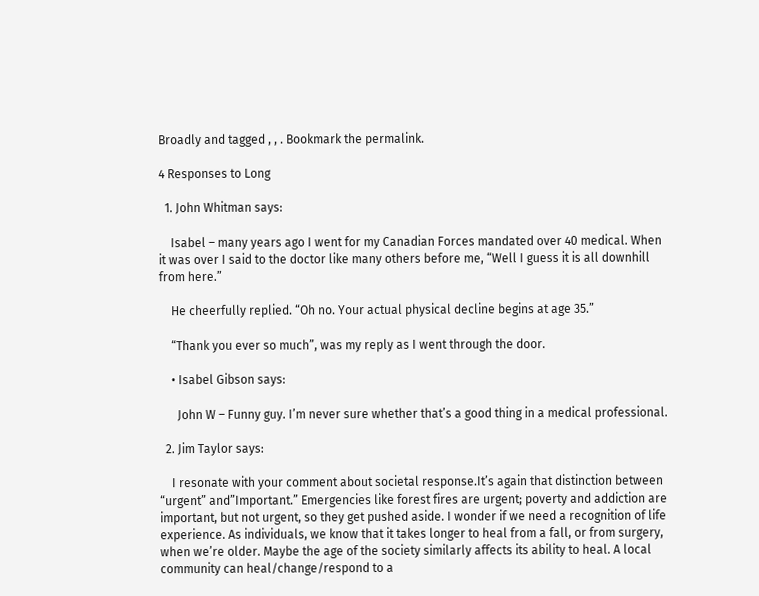Broadly and tagged , , . Bookmark the permalink.

4 Responses to Long

  1. John Whitman says:

    Isabel – many years ago I went for my Canadian Forces mandated over 40 medical. When it was over I said to the doctor like many others before me, “Well I guess it is all downhill from here.”

    He cheerfully replied. “Oh no. Your actual physical decline begins at age 35.”

    “Thank you ever so much”, was my reply as I went through the door.

    • Isabel Gibson says:

      John W – Funny guy. I’m never sure whether that’s a good thing in a medical professional.

  2. Jim Taylor says:

    I resonate with your comment about societal response.It’s again that distinction between “urgent” and”Important.” Emergencies like forest fires are urgent; poverty and addiction are important, but not urgent, so they get pushed aside. I wonder if we need a recognition of life experience. As individuals, we know that it takes longer to heal from a fall, or from surgery, when we’re older. Maybe the age of the society similarly affects its ability to heal. A local community can heal/change/respond to a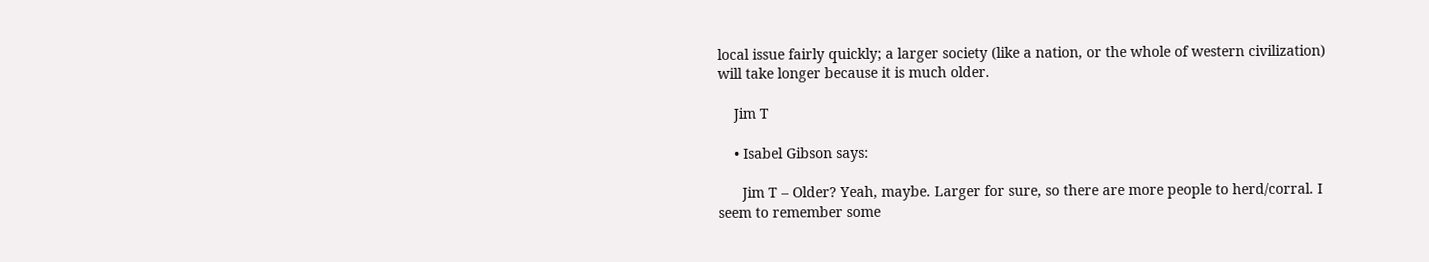local issue fairly quickly; a larger society (like a nation, or the whole of western civilization) will take longer because it is much older.

    Jim T

    • Isabel Gibson says:

      Jim T – Older? Yeah, maybe. Larger for sure, so there are more people to herd/corral. I seem to remember some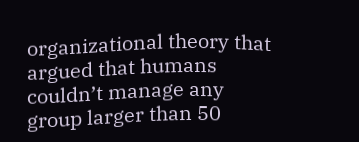organizational theory that argued that humans couldn’t manage any group larger than 50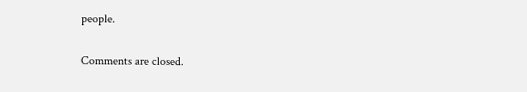people.

Comments are closed.